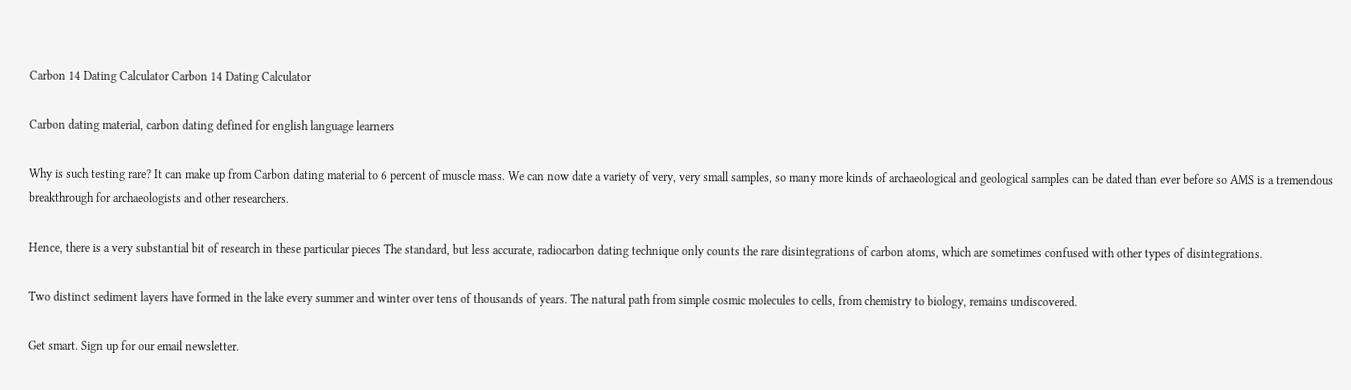Carbon 14 Dating Calculator Carbon 14 Dating Calculator

Carbon dating material, carbon dating defined for english language learners

Why is such testing rare? It can make up from Carbon dating material to 6 percent of muscle mass. We can now date a variety of very, very small samples, so many more kinds of archaeological and geological samples can be dated than ever before so AMS is a tremendous breakthrough for archaeologists and other researchers.

Hence, there is a very substantial bit of research in these particular pieces The standard, but less accurate, radiocarbon dating technique only counts the rare disintegrations of carbon atoms, which are sometimes confused with other types of disintegrations.

Two distinct sediment layers have formed in the lake every summer and winter over tens of thousands of years. The natural path from simple cosmic molecules to cells, from chemistry to biology, remains undiscovered.

Get smart. Sign up for our email newsletter.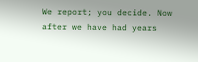We report; you decide. Now after we have had years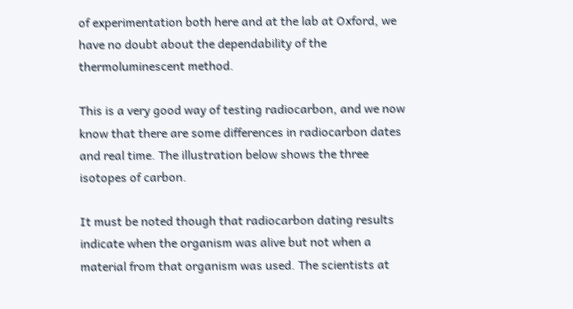of experimentation both here and at the lab at Oxford, we have no doubt about the dependability of the thermoluminescent method.

This is a very good way of testing radiocarbon, and we now know that there are some differences in radiocarbon dates and real time. The illustration below shows the three isotopes of carbon.

It must be noted though that radiocarbon dating results indicate when the organism was alive but not when a material from that organism was used. The scientists at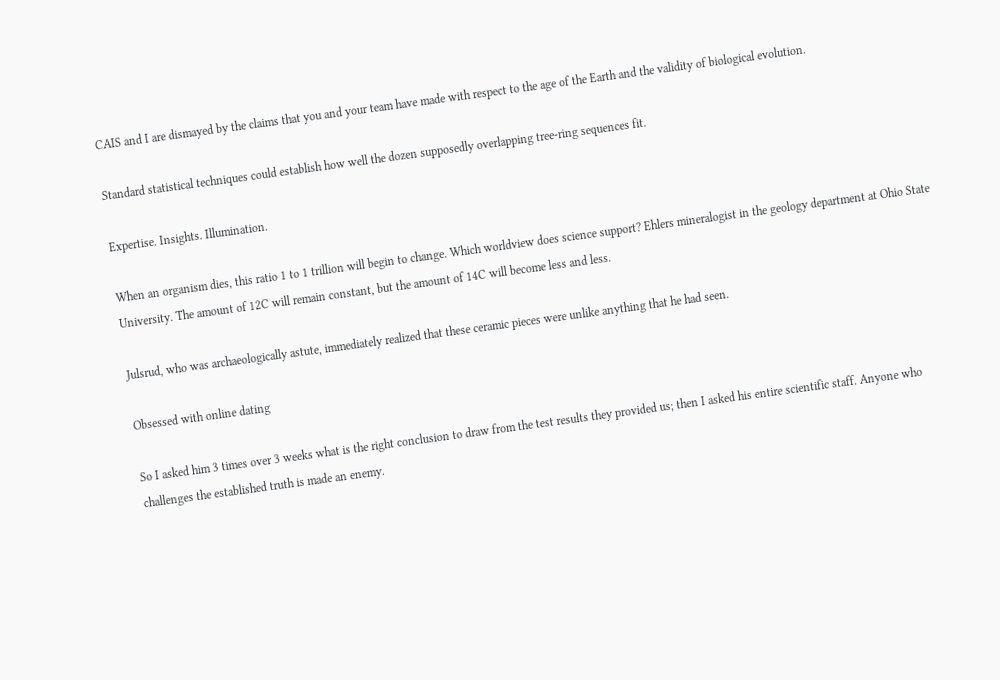CAIS and I are dismayed by the claims that you and your team have made with respect to the age of the Earth and the validity of biological evolution.

Standard statistical techniques could establish how well the dozen supposedly overlapping tree-ring sequences fit.

Expertise. Insights. Illumination.

When an organism dies, this ratio 1 to 1 trillion will begin to change. Which worldview does science support? Ehlers mineralogist in the geology department at Ohio State University. The amount of 12C will remain constant, but the amount of 14C will become less and less.

Julsrud, who was archaeologically astute, immediately realized that these ceramic pieces were unlike anything that he had seen.

Obsessed with online dating

So I asked him 3 times over 3 weeks what is the right conclusion to draw from the test results they provided us; then I asked his entire scientific staff. Anyone who challenges the established truth is made an enemy.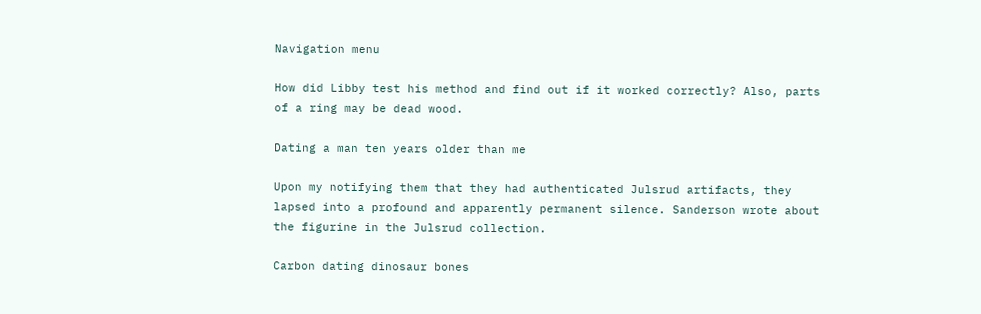Navigation menu

How did Libby test his method and find out if it worked correctly? Also, parts of a ring may be dead wood.

Dating a man ten years older than me

Upon my notifying them that they had authenticated Julsrud artifacts, they lapsed into a profound and apparently permanent silence. Sanderson wrote about the figurine in the Julsrud collection.

Carbon dating dinosaur bones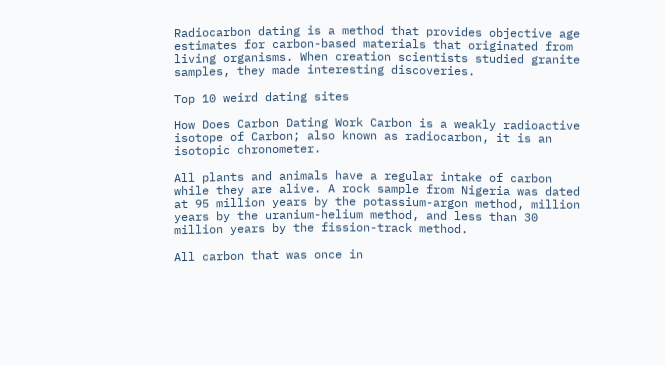Radiocarbon dating is a method that provides objective age estimates for carbon-based materials that originated from living organisms. When creation scientists studied granite samples, they made interesting discoveries.

Top 10 weird dating sites

How Does Carbon Dating Work Carbon is a weakly radioactive isotope of Carbon; also known as radiocarbon, it is an isotopic chronometer.

All plants and animals have a regular intake of carbon while they are alive. A rock sample from Nigeria was dated at 95 million years by the potassium-argon method, million years by the uranium-helium method, and less than 30 million years by the fission-track method.

All carbon that was once in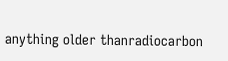anything older thanradiocarbon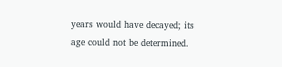years would have decayed; its age could not be determined.